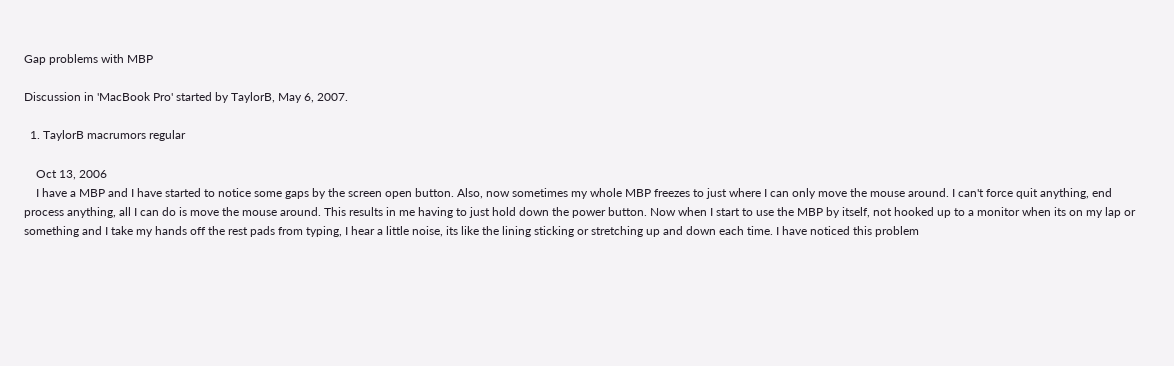Gap problems with MBP

Discussion in 'MacBook Pro' started by TaylorB, May 6, 2007.

  1. TaylorB macrumors regular

    Oct 13, 2006
    I have a MBP and I have started to notice some gaps by the screen open button. Also, now sometimes my whole MBP freezes to just where I can only move the mouse around. I can't force quit anything, end process anything, all I can do is move the mouse around. This results in me having to just hold down the power button. Now when I start to use the MBP by itself, not hooked up to a monitor when its on my lap or something and I take my hands off the rest pads from typing, I hear a little noise, its like the lining sticking or stretching up and down each time. I have noticed this problem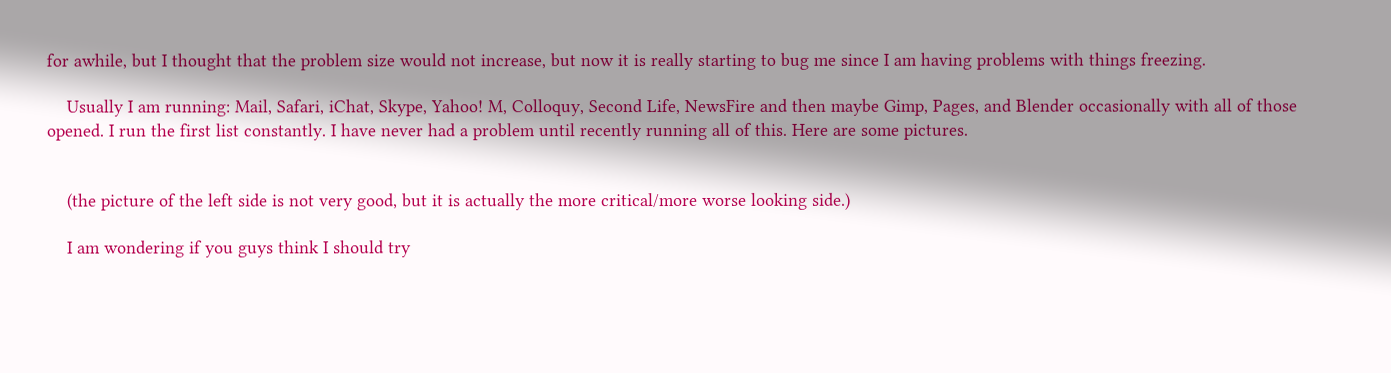for awhile, but I thought that the problem size would not increase, but now it is really starting to bug me since I am having problems with things freezing.

    Usually I am running: Mail, Safari, iChat, Skype, Yahoo! M, Colloquy, Second Life, NewsFire and then maybe Gimp, Pages, and Blender occasionally with all of those opened. I run the first list constantly. I have never had a problem until recently running all of this. Here are some pictures.


    (the picture of the left side is not very good, but it is actually the more critical/more worse looking side.)

    I am wondering if you guys think I should try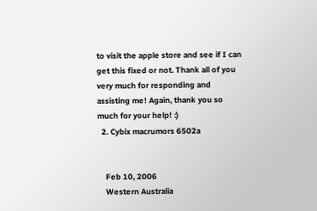to visit the apple store and see if I can get this fixed or not. Thank all of you very much for responding and assisting me! Again, thank you so much for your help! :)
  2. Cybix macrumors 6502a


    Feb 10, 2006
    Western Australia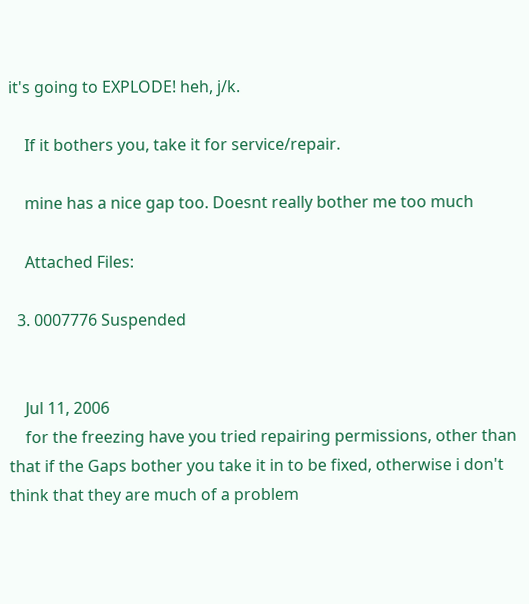it's going to EXPLODE! heh, j/k.

    If it bothers you, take it for service/repair.

    mine has a nice gap too. Doesnt really bother me too much

    Attached Files:

  3. 0007776 Suspended


    Jul 11, 2006
    for the freezing have you tried repairing permissions, other than that if the Gaps bother you take it in to be fixed, otherwise i don't think that they are much of a problem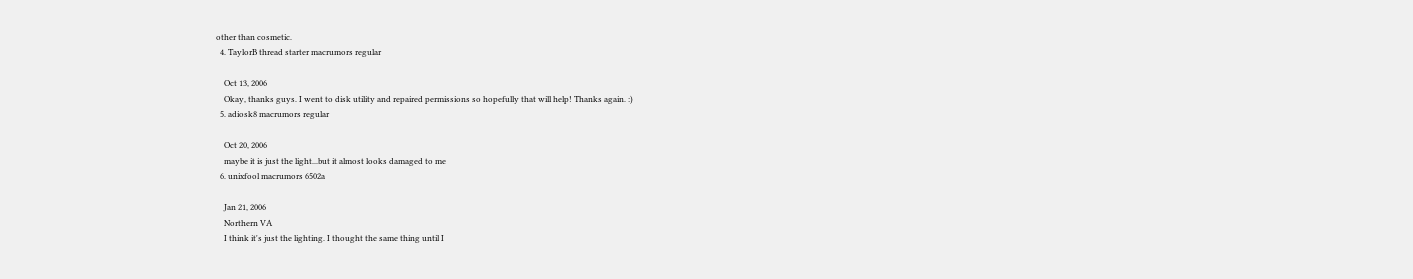other than cosmetic.
  4. TaylorB thread starter macrumors regular

    Oct 13, 2006
    Okay, thanks guys. I went to disk utility and repaired permissions so hopefully that will help! Thanks again. :)
  5. adiosk8 macrumors regular

    Oct 20, 2006
    maybe it is just the light...but it almost looks damaged to me
  6. unixfool macrumors 6502a

    Jan 21, 2006
    Northern VA
    I think it's just the lighting. I thought the same thing until I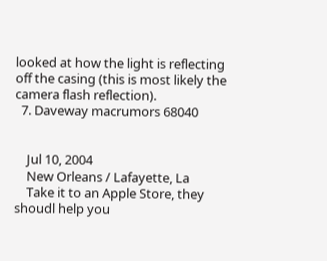looked at how the light is reflecting off the casing (this is most likely the camera flash reflection).
  7. Daveway macrumors 68040


    Jul 10, 2004
    New Orleans / Lafayette, La
    Take it to an Apple Store, they shoudl help you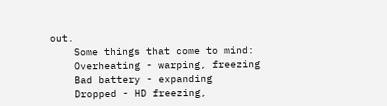out.
    Some things that come to mind:
    Overheating - warping, freezing
    Bad battery - expanding
    Dropped - HD freezing,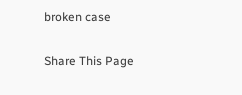broken case

Share This Page